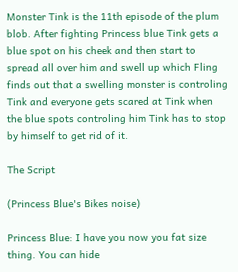Monster Tink is the 11th episode of the plum blob. After fighting Princess blue Tink gets a blue spot on his cheek and then start to spread all over him and swell up which Fling finds out that a swelling monster is controling Tink and everyone gets scared at Tink when the blue spots controling him Tink has to stop by himself to get rid of it.

The Script

(Princess Blue's Bikes noise)

Princess Blue: I have you now you fat size thing. You can hide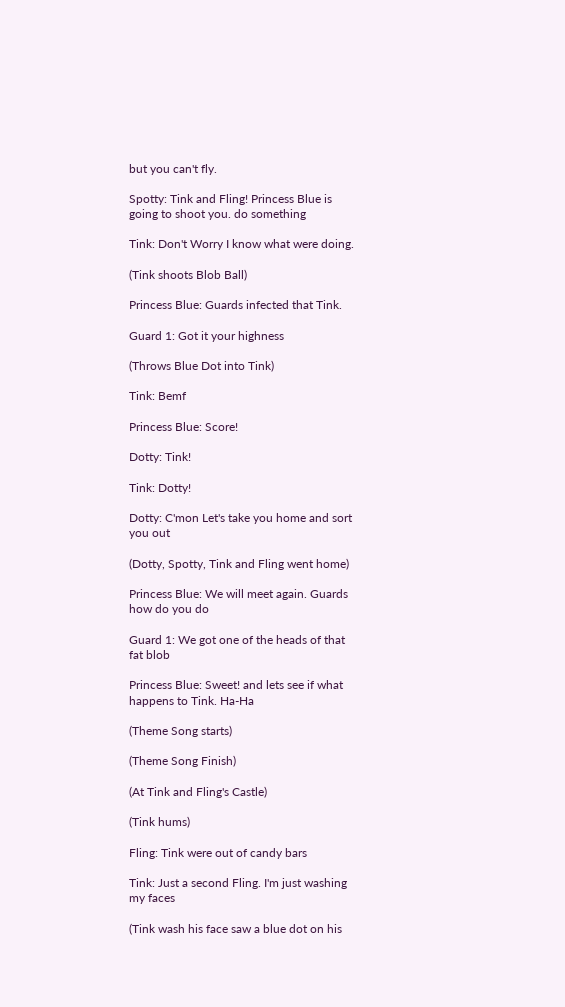but you can't fly.

Spotty: Tink and Fling! Princess Blue is going to shoot you. do something

Tink: Don't Worry I know what were doing.

(Tink shoots Blob Ball)

Princess Blue: Guards infected that Tink.

Guard 1: Got it your highness

(Throws Blue Dot into Tink)

Tink: Bemf

Princess Blue: Score!

Dotty: Tink!

Tink: Dotty!

Dotty: C'mon Let's take you home and sort you out

(Dotty, Spotty, Tink and Fling went home)

Princess Blue: We will meet again. Guards how do you do

Guard 1: We got one of the heads of that fat blob

Princess Blue: Sweet! and lets see if what happens to Tink. Ha-Ha

(Theme Song starts)

(Theme Song Finish)

(At Tink and Fling's Castle)

(Tink hums)

Fling: Tink were out of candy bars

Tink: Just a second Fling. I'm just washing my faces

(Tink wash his face saw a blue dot on his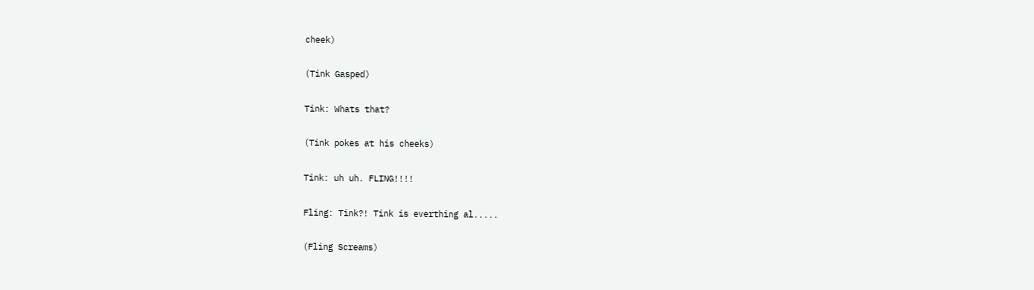cheek)

(Tink Gasped)

Tink: Whats that?

(Tink pokes at his cheeks)

Tink: uh uh. FLING!!!!

Fling: Tink?! Tink is everthing al.....

(Fling Screams)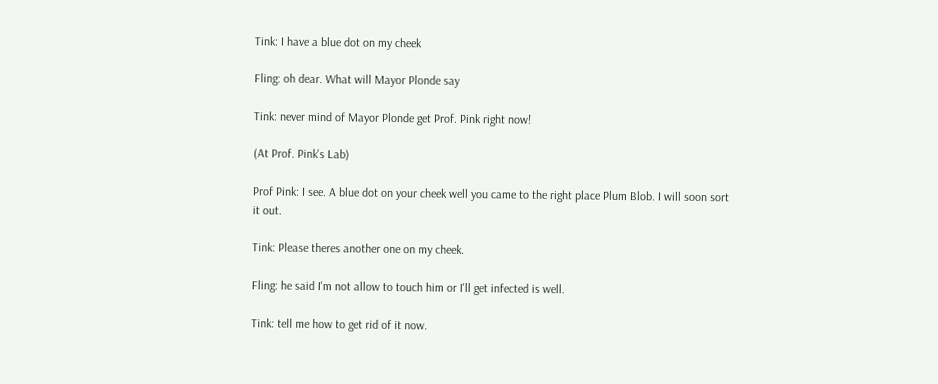Tink: I have a blue dot on my cheek

Fling: oh dear. What will Mayor Plonde say

Tink: never mind of Mayor Plonde get Prof. Pink right now!

(At Prof. Pink's Lab)

Prof Pink: I see. A blue dot on your cheek well you came to the right place Plum Blob. I will soon sort it out.

Tink: Please theres another one on my cheek.

Fling: he said I'm not allow to touch him or I'll get infected is well.

Tink: tell me how to get rid of it now.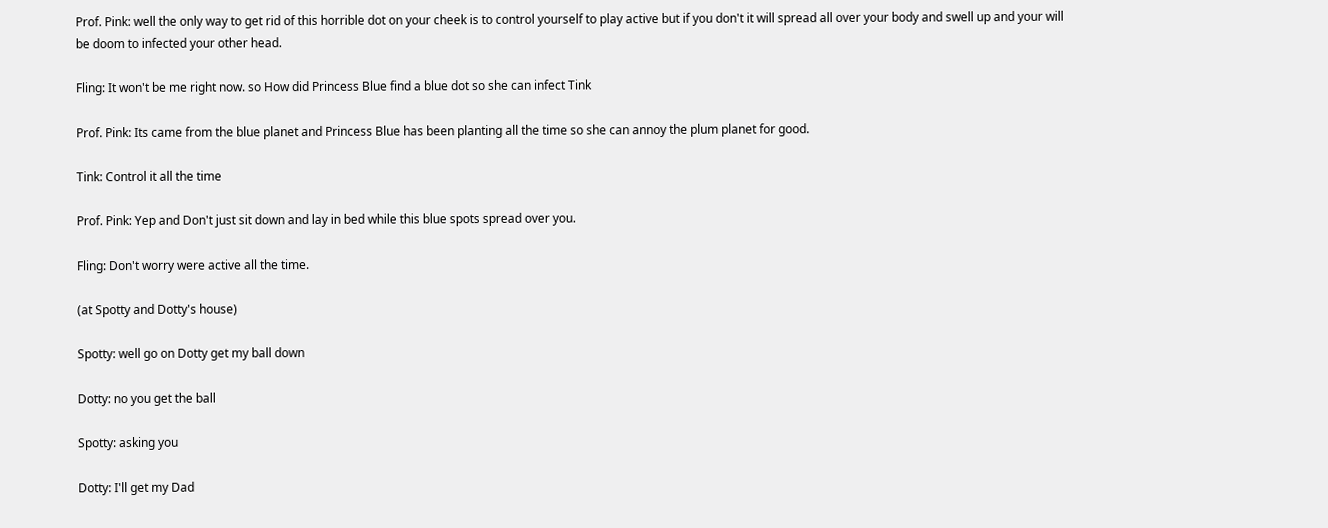Prof. Pink: well the only way to get rid of this horrible dot on your cheek is to control yourself to play active but if you don't it will spread all over your body and swell up and your will be doom to infected your other head.

Fling: It won't be me right now. so How did Princess Blue find a blue dot so she can infect Tink

Prof. Pink: Its came from the blue planet and Princess Blue has been planting all the time so she can annoy the plum planet for good.

Tink: Control it all the time

Prof. Pink: Yep and Don't just sit down and lay in bed while this blue spots spread over you.

Fling: Don't worry were active all the time.

(at Spotty and Dotty's house)

Spotty: well go on Dotty get my ball down

Dotty: no you get the ball

Spotty: asking you

Dotty: I'll get my Dad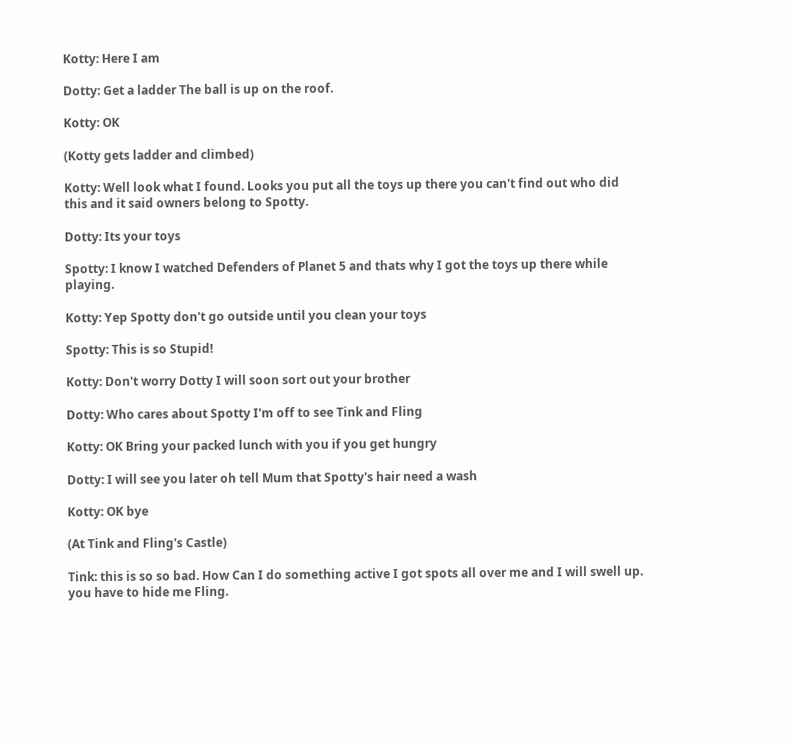Kotty: Here I am

Dotty: Get a ladder The ball is up on the roof.

Kotty: OK

(Kotty gets ladder and climbed)

Kotty: Well look what I found. Looks you put all the toys up there you can't find out who did this and it said owners belong to Spotty.

Dotty: Its your toys

Spotty: I know I watched Defenders of Planet 5 and thats why I got the toys up there while playing.

Kotty: Yep Spotty don't go outside until you clean your toys

Spotty: This is so Stupid!

Kotty: Don't worry Dotty I will soon sort out your brother

Dotty: Who cares about Spotty I'm off to see Tink and Fling

Kotty: OK Bring your packed lunch with you if you get hungry

Dotty: I will see you later oh tell Mum that Spotty's hair need a wash

Kotty: OK bye

(At Tink and Fling's Castle)

Tink: this is so so bad. How Can I do something active I got spots all over me and I will swell up. you have to hide me Fling.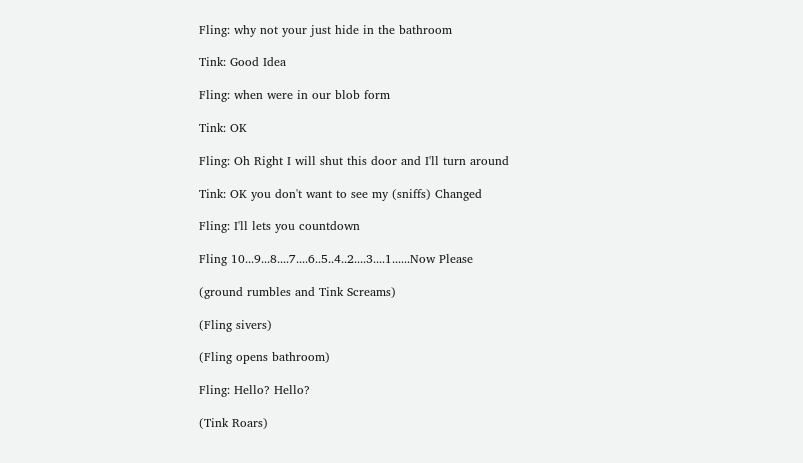Fling: why not your just hide in the bathroom

Tink: Good Idea

Fling: when were in our blob form

Tink: OK

Fling: Oh Right I will shut this door and I'll turn around

Tink: OK you don't want to see my (sniffs) Changed

Fling: I'll lets you countdown

Fling 10...9...8....7....6..5..4..2....3....1......Now Please

(ground rumbles and Tink Screams)

(Fling sivers)

(Fling opens bathroom)

Fling: Hello? Hello?

(Tink Roars)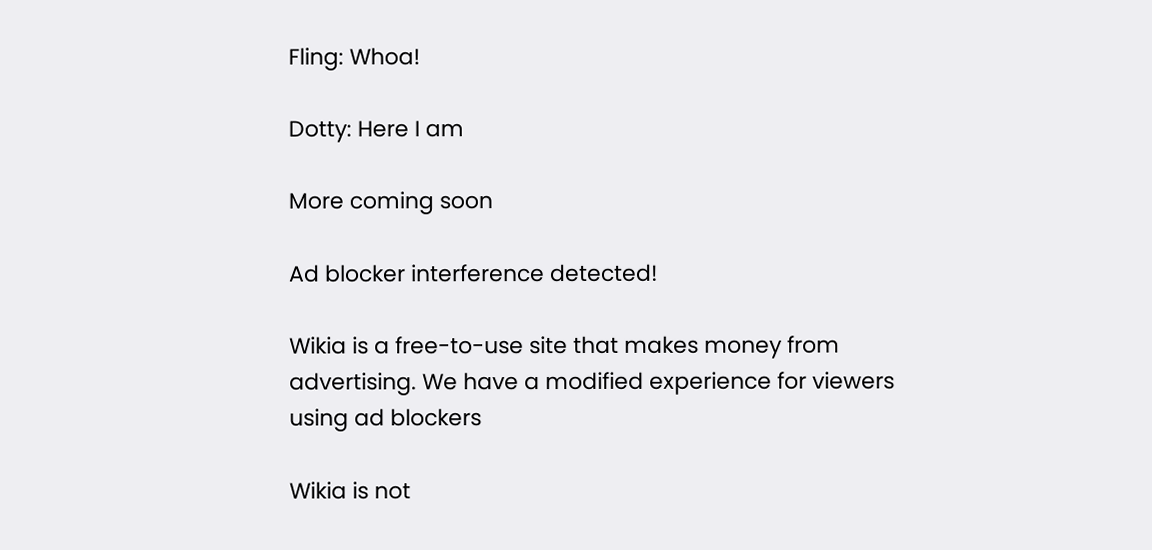Fling: Whoa!

Dotty: Here I am

More coming soon

Ad blocker interference detected!

Wikia is a free-to-use site that makes money from advertising. We have a modified experience for viewers using ad blockers

Wikia is not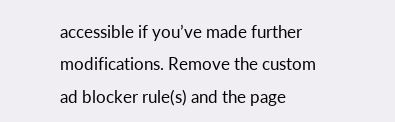accessible if you’ve made further modifications. Remove the custom ad blocker rule(s) and the page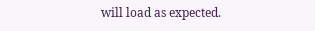will load as expected.